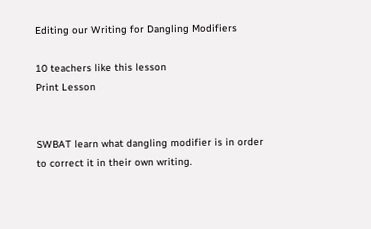Editing our Writing for Dangling Modifiers

10 teachers like this lesson
Print Lesson


SWBAT learn what dangling modifier is in order to correct it in their own writing.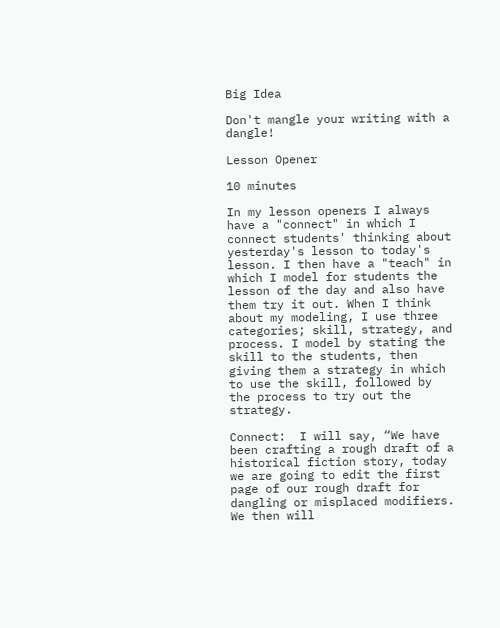Big Idea

Don't mangle your writing with a dangle!

Lesson Opener

10 minutes

In my lesson openers I always have a "connect" in which I connect students' thinking about yesterday's lesson to today's lesson. I then have a "teach" in which I model for students the lesson of the day and also have them try it out. When I think about my modeling, I use three categories; skill, strategy, and process. I model by stating the skill to the students, then giving them a strategy in which to use the skill, followed by the process to try out the strategy.

Connect:  I will say, “We have been crafting a rough draft of a historical fiction story, today we are going to edit the first page of our rough draft for dangling or misplaced modifiers. We then will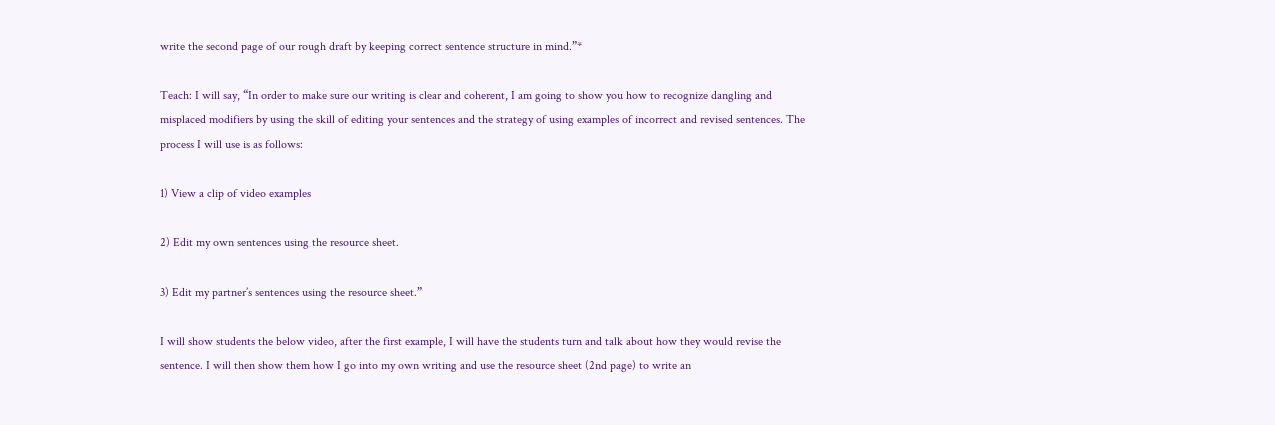write the second page of our rough draft by keeping correct sentence structure in mind.”*

Teach: I will say, “In order to make sure our writing is clear and coherent, I am going to show you how to recognize dangling and misplaced modifiers by using the skill of editing your sentences and the strategy of using examples of incorrect and revised sentences. The process I will use is as follows:

1) View a clip of video examples

2) Edit my own sentences using the resource sheet.

3) Edit my partner’s sentences using the resource sheet.”

I will show students the below video, after the first example, I will have the students turn and talk about how they would revise the sentence. I will then show them how I go into my own writing and use the resource sheet (2nd page) to write an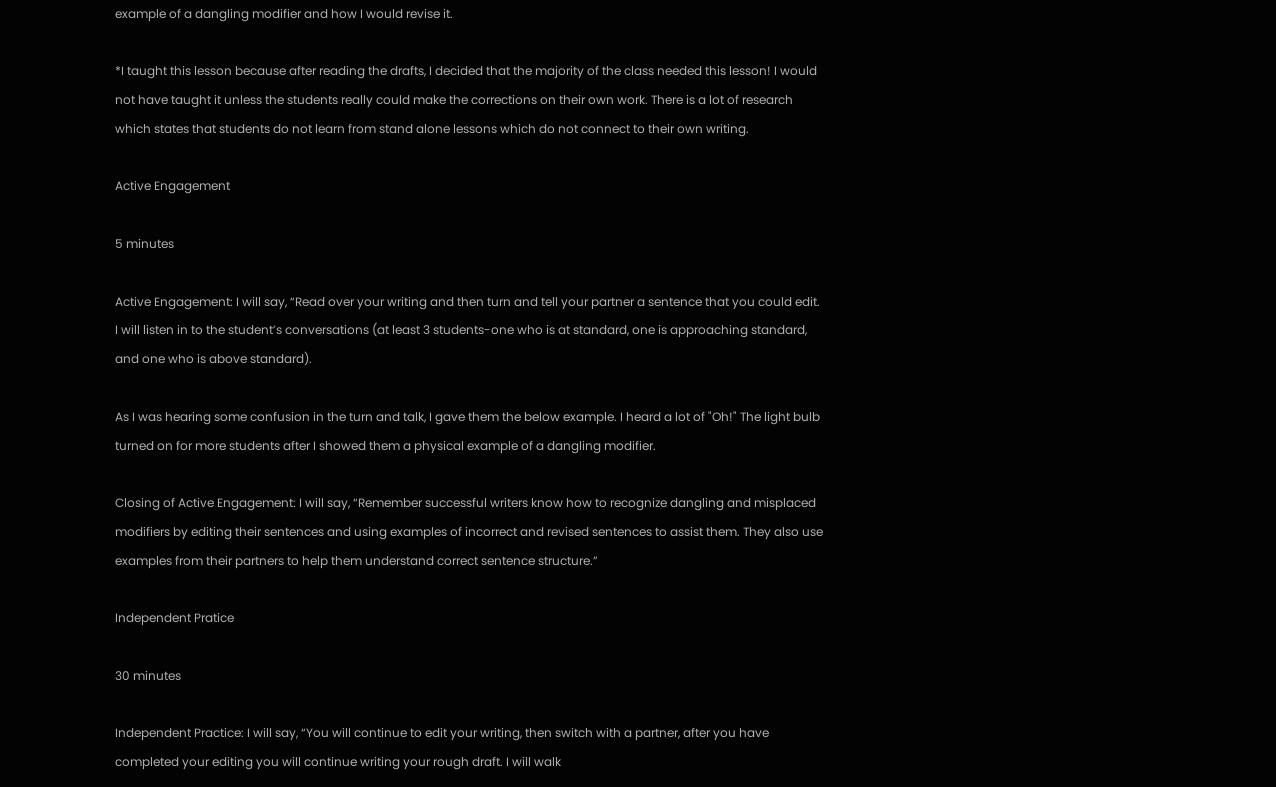example of a dangling modifier and how I would revise it.

*I taught this lesson because after reading the drafts, I decided that the majority of the class needed this lesson! I would not have taught it unless the students really could make the corrections on their own work. There is a lot of research which states that students do not learn from stand alone lessons which do not connect to their own writing.

Active Engagement

5 minutes

Active Engagement: I will say, “Read over your writing and then turn and tell your partner a sentence that you could edit. I will listen in to the student’s conversations (at least 3 students-one who is at standard, one is approaching standard, and one who is above standard).

As I was hearing some confusion in the turn and talk, I gave them the below example. I heard a lot of "Oh!" The light bulb turned on for more students after I showed them a physical example of a dangling modifier.

Closing of Active Engagement: I will say, “Remember successful writers know how to recognize dangling and misplaced modifiers by editing their sentences and using examples of incorrect and revised sentences to assist them. They also use examples from their partners to help them understand correct sentence structure.”

Independent Pratice

30 minutes

Independent Practice: I will say, “You will continue to edit your writing, then switch with a partner, after you have completed your editing you will continue writing your rough draft. I will walk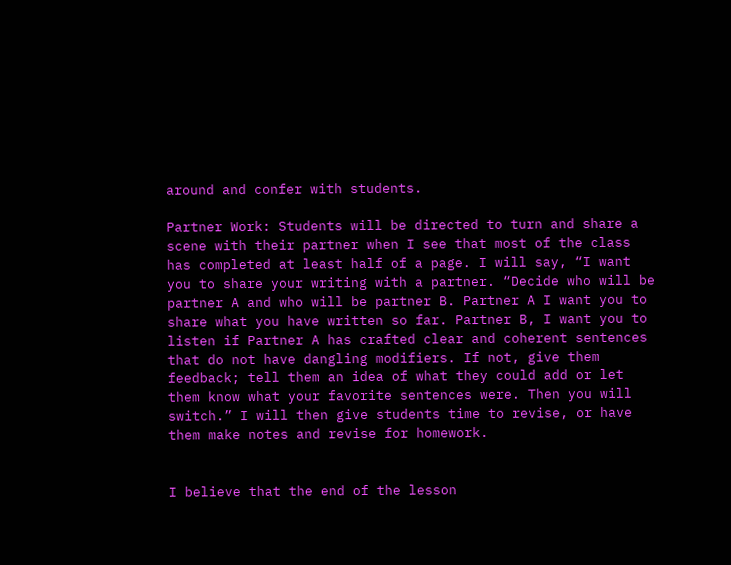around and confer with students.

Partner Work: Students will be directed to turn and share a scene with their partner when I see that most of the class has completed at least half of a page. I will say, “I want you to share your writing with a partner. “Decide who will be partner A and who will be partner B. Partner A I want you to share what you have written so far. Partner B, I want you to listen if Partner A has crafted clear and coherent sentences that do not have dangling modifiers. If not, give them feedback; tell them an idea of what they could add or let them know what your favorite sentences were. Then you will switch.” I will then give students time to revise, or have them make notes and revise for homework.


I believe that the end of the lesson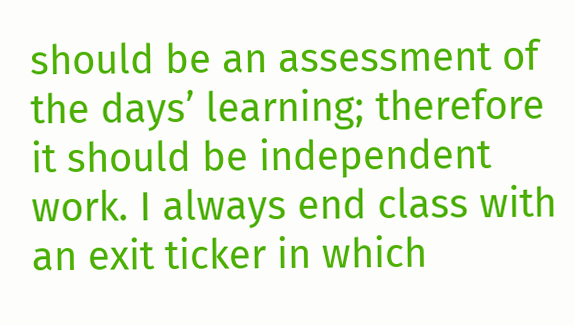should be an assessment of the days’ learning; therefore it should be independent work. I always end class with an exit ticker in which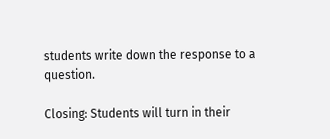students write down the response to a question.

Closing: Students will turn in their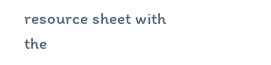resource sheet with the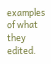examples of what they edited.